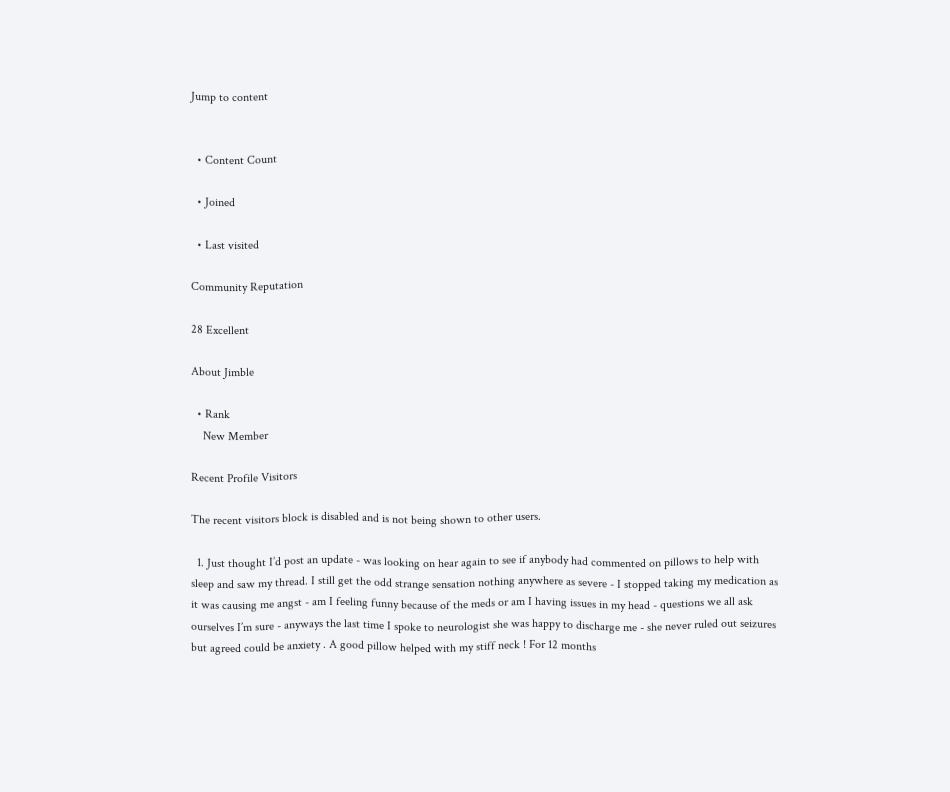Jump to content


  • Content Count

  • Joined

  • Last visited

Community Reputation

28 Excellent

About Jimble

  • Rank
    New Member

Recent Profile Visitors

The recent visitors block is disabled and is not being shown to other users.

  1. Just thought I’d post an update - was looking on hear again to see if anybody had commented on pillows to help with sleep and saw my thread. I still get the odd strange sensation nothing anywhere as severe - I stopped taking my medication as it was causing me angst - am I feeling funny because of the meds or am I having issues in my head - questions we all ask ourselves I’m sure - anyways the last time I spoke to neurologist she was happy to discharge me - she never ruled out seizures but agreed could be anxiety . A good pillow helped with my stiff neck ! For 12 months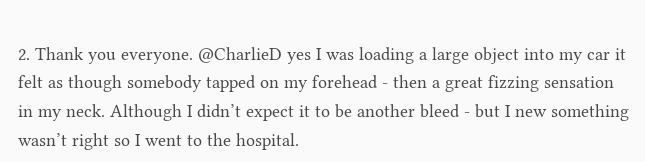2. Thank you everyone. @CharlieD yes I was loading a large object into my car it felt as though somebody tapped on my forehead - then a great fizzing sensation in my neck. Although I didn’t expect it to be another bleed - but I new something wasn’t right so I went to the hospital.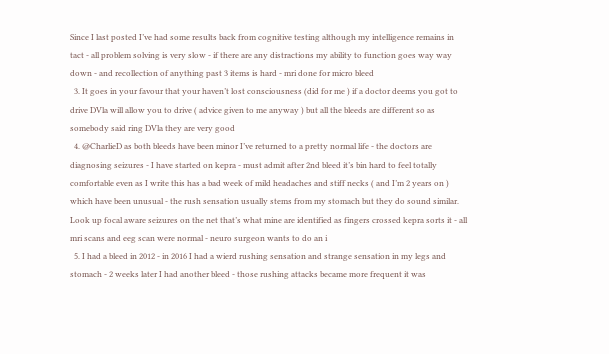Since I last posted I’ve had some results back from cognitive testing although my intelligence remains in tact - all problem solving is very slow - if there are any distractions my ability to function goes way way down - and recollection of anything past 3 items is hard - mri done for micro bleed
  3. It goes in your favour that your haven’t lost consciousness (did for me ) if a doctor deems you got to drive DVla will allow you to drive ( advice given to me anyway ) but all the bleeds are different so as somebody said ring DVla they are very good
  4. @CharlieD as both bleeds have been minor I’ve returned to a pretty normal life - the doctors are diagnosing seizures - I have started on kepra - must admit after 2nd bleed it’s bin hard to feel totally comfortable even as I write this has a bad week of mild headaches and stiff necks ( and I’m 2 years on ) which have been unusual - the rush sensation usually stems from my stomach but they do sound similar. Look up focal aware seizures on the net that’s what mine are identified as fingers crossed kepra sorts it - all mri scans and eeg scan were normal - neuro surgeon wants to do an i
  5. I had a bleed in 2012 - in 2016 I had a wierd rushing sensation and strange sensation in my legs and stomach - 2 weeks later I had another bleed - those rushing attacks became more frequent it was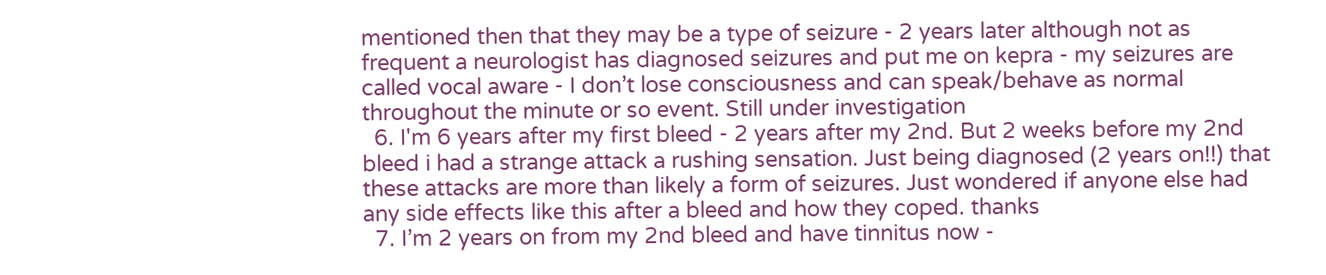mentioned then that they may be a type of seizure - 2 years later although not as frequent a neurologist has diagnosed seizures and put me on kepra - my seizures are called vocal aware - I don’t lose consciousness and can speak/behave as normal throughout the minute or so event. Still under investigation
  6. I'm 6 years after my first bleed - 2 years after my 2nd. But 2 weeks before my 2nd bleed i had a strange attack a rushing sensation. Just being diagnosed (2 years on!!) that these attacks are more than likely a form of seizures. Just wondered if anyone else had any side effects like this after a bleed and how they coped. thanks
  7. I’m 2 years on from my 2nd bleed and have tinnitus now -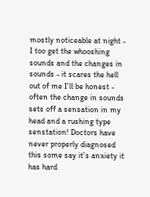mostly noticeable at night - I too get the whooshing sounds and the changes in sounds - it scares the hell out of me I’ll be honest - often the change in sounds sets off a sensation in my head and a rushing type senstation! Doctors have never properly diagnosed this some say it’s anxiety it has hard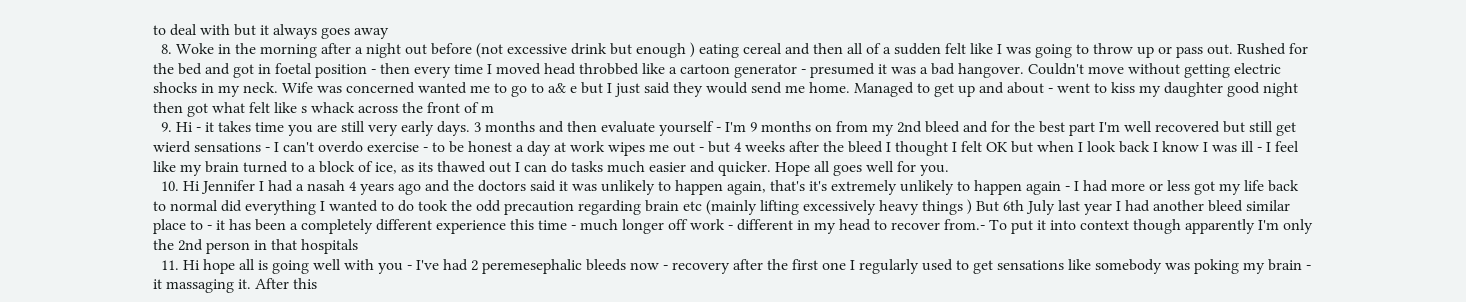to deal with but it always goes away
  8. Woke in the morning after a night out before (not excessive drink but enough ) eating cereal and then all of a sudden felt like I was going to throw up or pass out. Rushed for the bed and got in foetal position - then every time I moved head throbbed like a cartoon generator - presumed it was a bad hangover. Couldn't move without getting electric shocks in my neck. Wife was concerned wanted me to go to a& e but I just said they would send me home. Managed to get up and about - went to kiss my daughter good night then got what felt like s whack across the front of m
  9. Hi - it takes time you are still very early days. 3 months and then evaluate yourself - I'm 9 months on from my 2nd bleed and for the best part I'm well recovered but still get wierd sensations - I can't overdo exercise - to be honest a day at work wipes me out - but 4 weeks after the bleed I thought I felt OK but when I look back I know I was ill - I feel like my brain turned to a block of ice, as its thawed out I can do tasks much easier and quicker. Hope all goes well for you.
  10. Hi Jennifer I had a nasah 4 years ago and the doctors said it was unlikely to happen again, that's it's extremely unlikely to happen again - I had more or less got my life back to normal did everything I wanted to do took the odd precaution regarding brain etc (mainly lifting excessively heavy things ) But 6th July last year I had another bleed similar place to - it has been a completely different experience this time - much longer off work - different in my head to recover from.- To put it into context though apparently I'm only the 2nd person in that hospitals
  11. Hi hope all is going well with you - I've had 2 peremesephalic bleeds now - recovery after the first one I regularly used to get sensations like somebody was poking my brain - it massaging it. After this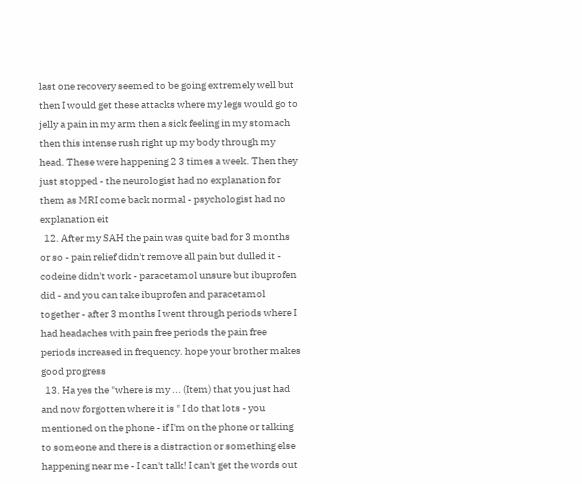last one recovery seemed to be going extremely well but then I would get these attacks where my legs would go to jelly a pain in my arm then a sick feeling in my stomach then this intense rush right up my body through my head. These were happening 2 3 times a week. Then they just stopped - the neurologist had no explanation for them as MRI come back normal - psychologist had no explanation eit
  12. After my SAH the pain was quite bad for 3 months or so - pain relief didn't remove all pain but dulled it - codeine didn't work - paracetamol unsure but ibuprofen did - and you can take ibuprofen and paracetamol together - after 3 months I went through periods where I had headaches with pain free periods the pain free periods increased in frequency. hope your brother makes good progress
  13. Ha yes the "where is my ... (Item) that you just had and now forgotten where it is " I do that lots - you mentioned on the phone - if I'm on the phone or talking to someone and there is a distraction or something else happening near me - I can't talk! I can't get the words out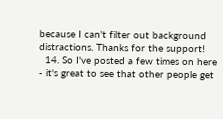because I can't filter out background distractions. Thanks for the support!
  14. So I've posted a few times on here - it's great to see that other people get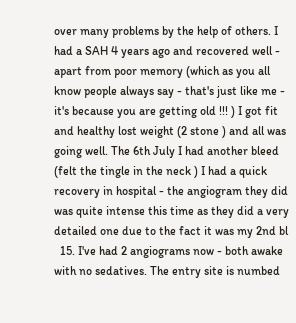over many problems by the help of others. I had a SAH 4 years ago and recovered well - apart from poor memory (which as you all know people always say - that's just like me - it's because you are getting old !!! ) I got fit and healthy lost weight (2 stone ) and all was going well. The 6th July I had another bleed (felt the tingle in the neck ) I had a quick recovery in hospital - the angiogram they did was quite intense this time as they did a very detailed one due to the fact it was my 2nd bl
  15. I've had 2 angiograms now - both awake with no sedatives. The entry site is numbed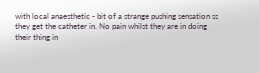with local anaesthetic - bit of a strange pushing sensation ss they get the catheter in. No pain whilst they are in doing their thing in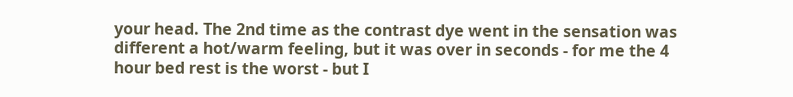your head. The 2nd time as the contrast dye went in the sensation was different a hot/warm feeling, but it was over in seconds - for me the 4 hour bed rest is the worst - but I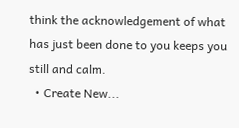think the acknowledgement of what has just been done to you keeps you still and calm.
  • Create New...